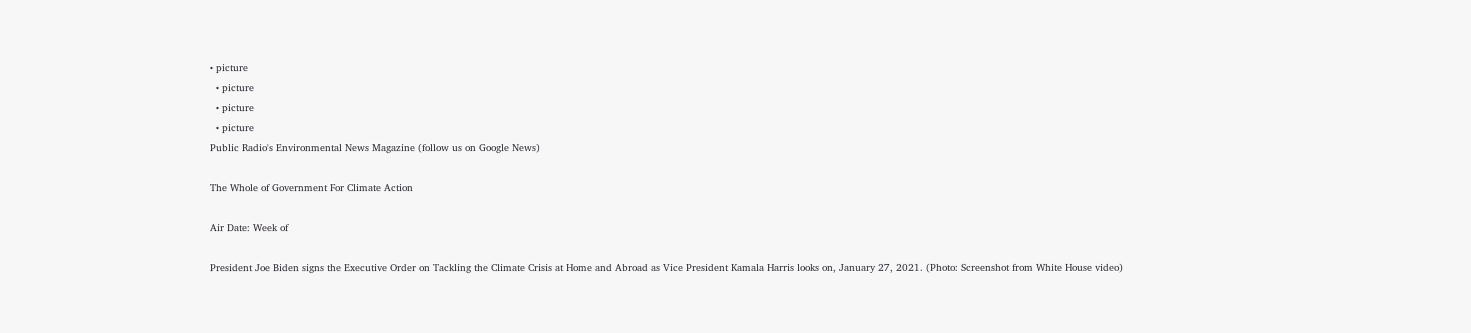• picture
  • picture
  • picture
  • picture
Public Radio's Environmental News Magazine (follow us on Google News)

The Whole of Government For Climate Action

Air Date: Week of

President Joe Biden signs the Executive Order on Tackling the Climate Crisis at Home and Abroad as Vice President Kamala Harris looks on, January 27, 2021. (Photo: Screenshot from White House video)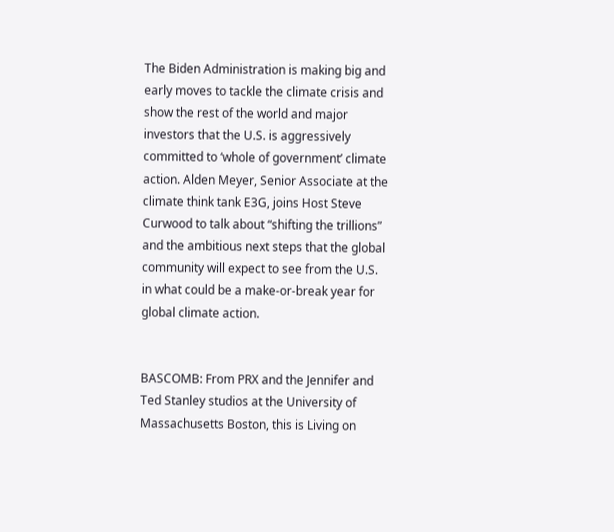The Biden Administration is making big and early moves to tackle the climate crisis and show the rest of the world and major investors that the U.S. is aggressively committed to ‘whole of government’ climate action. Alden Meyer, Senior Associate at the climate think tank E3G, joins Host Steve Curwood to talk about “shifting the trillions” and the ambitious next steps that the global community will expect to see from the U.S. in what could be a make-or-break year for global climate action.


BASCOMB: From PRX and the Jennifer and Ted Stanley studios at the University of Massachusetts Boston, this is Living on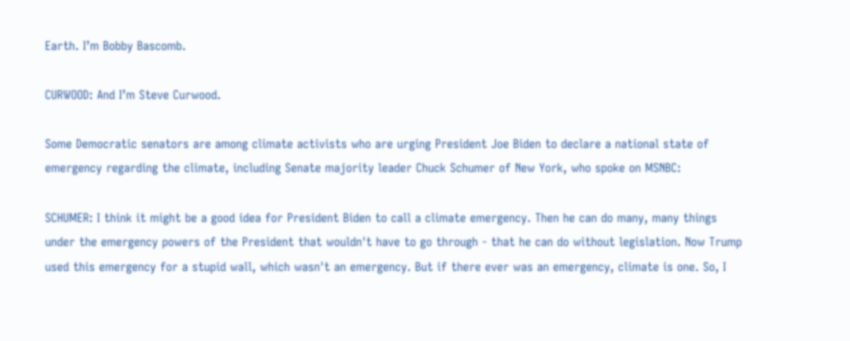Earth. I’m Bobby Bascomb.

CURWOOD: And I’m Steve Curwood.

Some Democratic senators are among climate activists who are urging President Joe Biden to declare a national state of emergency regarding the climate, including Senate majority leader Chuck Schumer of New York, who spoke on MSNBC:

SCHUMER: I think it might be a good idea for President Biden to call a climate emergency. Then he can do many, many things under the emergency powers of the President that wouldn't have to go through - that he can do without legislation. Now Trump used this emergency for a stupid wall, which wasn't an emergency. But if there ever was an emergency, climate is one. So, I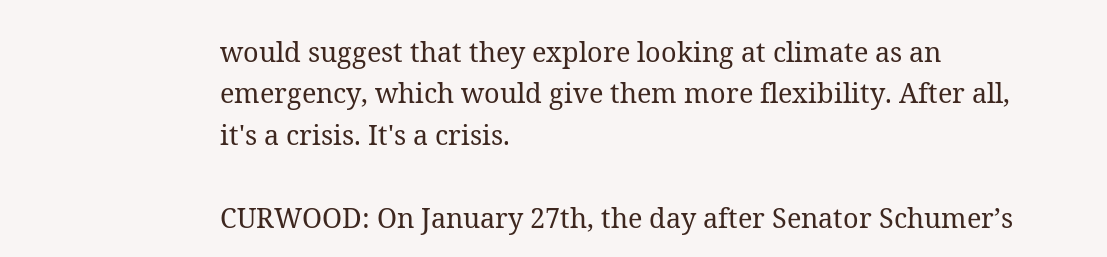would suggest that they explore looking at climate as an emergency, which would give them more flexibility. After all, it's a crisis. It's a crisis.

CURWOOD: On January 27th, the day after Senator Schumer’s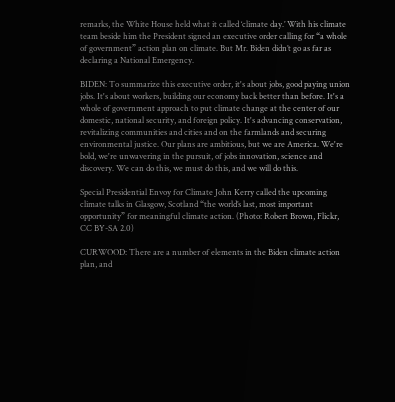remarks, the White House held what it called ‘climate day.’ With his climate team beside him the President signed an executive order calling for “a whole of government” action plan on climate. But Mr. Biden didn’t go as far as declaring a National Emergency.

BIDEN: To summarize this executive order, it's about jobs, good paying union jobs. It's about workers, building our economy back better than before. It's a whole of government approach to put climate change at the center of our domestic, national security, and foreign policy. It's advancing conservation, revitalizing communities and cities and on the farmlands and securing environmental justice. Our plans are ambitious, but we are America. We're bold, we're unwavering in the pursuit, of jobs innovation, science and discovery. We can do this, we must do this, and we will do this.

Special Presidential Envoy for Climate John Kerry called the upcoming climate talks in Glasgow, Scotland “the world’s last, most important opportunity” for meaningful climate action. (Photo: Robert Brown, Flickr, CC BY-SA 2.0)

CURWOOD: There are a number of elements in the Biden climate action plan, and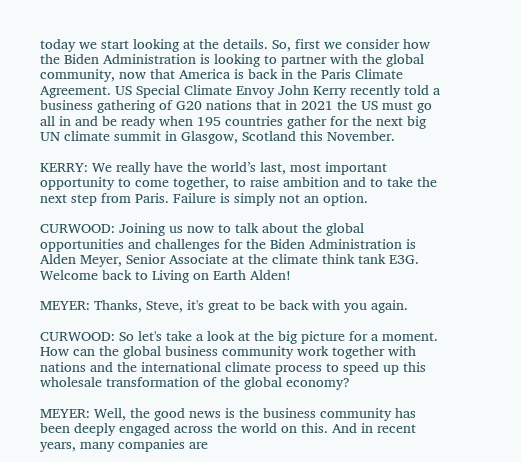today we start looking at the details. So, first we consider how the Biden Administration is looking to partner with the global community, now that America is back in the Paris Climate Agreement. US Special Climate Envoy John Kerry recently told a business gathering of G20 nations that in 2021 the US must go all in and be ready when 195 countries gather for the next big UN climate summit in Glasgow, Scotland this November.

KERRY: We really have the world’s last, most important opportunity to come together, to raise ambition and to take the next step from Paris. Failure is simply not an option.

CURWOOD: Joining us now to talk about the global opportunities and challenges for the Biden Administration is Alden Meyer, Senior Associate at the climate think tank E3G. Welcome back to Living on Earth Alden!

MEYER: Thanks, Steve, it's great to be back with you again.

CURWOOD: So let's take a look at the big picture for a moment. How can the global business community work together with nations and the international climate process to speed up this wholesale transformation of the global economy?

MEYER: Well, the good news is the business community has been deeply engaged across the world on this. And in recent years, many companies are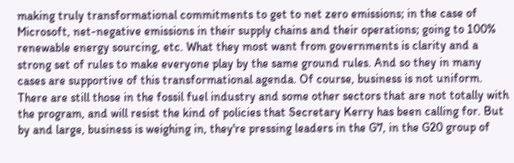making truly transformational commitments to get to net zero emissions; in the case of Microsoft, net-negative emissions in their supply chains and their operations; going to 100% renewable energy sourcing, etc. What they most want from governments is clarity and a strong set of rules to make everyone play by the same ground rules. And so they in many cases are supportive of this transformational agenda. Of course, business is not uniform. There are still those in the fossil fuel industry and some other sectors that are not totally with the program, and will resist the kind of policies that Secretary Kerry has been calling for. But by and large, business is weighing in, they're pressing leaders in the G7, in the G20 group of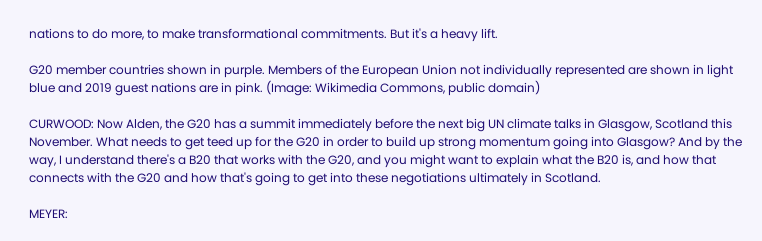nations to do more, to make transformational commitments. But it's a heavy lift.

G20 member countries shown in purple. Members of the European Union not individually represented are shown in light blue and 2019 guest nations are in pink. (Image: Wikimedia Commons, public domain)

CURWOOD: Now Alden, the G20 has a summit immediately before the next big UN climate talks in Glasgow, Scotland this November. What needs to get teed up for the G20 in order to build up strong momentum going into Glasgow? And by the way, I understand there's a B20 that works with the G20, and you might want to explain what the B20 is, and how that connects with the G20 and how that's going to get into these negotiations ultimately in Scotland.

MEYER: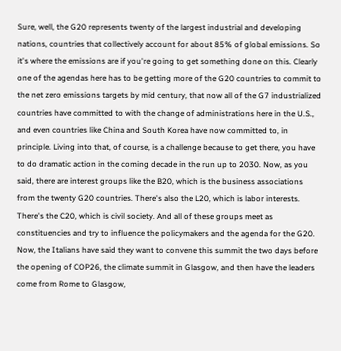Sure, well, the G20 represents twenty of the largest industrial and developing nations, countries that collectively account for about 85% of global emissions. So it's where the emissions are if you're going to get something done on this. Clearly one of the agendas here has to be getting more of the G20 countries to commit to the net zero emissions targets by mid century, that now all of the G7 industrialized countries have committed to with the change of administrations here in the U.S., and even countries like China and South Korea have now committed to, in principle. Living into that, of course, is a challenge because to get there, you have to do dramatic action in the coming decade in the run up to 2030. Now, as you said, there are interest groups like the B20, which is the business associations from the twenty G20 countries. There's also the L20, which is labor interests. There's the C20, which is civil society. And all of these groups meet as constituencies and try to influence the policymakers and the agenda for the G20. Now, the Italians have said they want to convene this summit the two days before the opening of COP26, the climate summit in Glasgow, and then have the leaders come from Rome to Glasgow,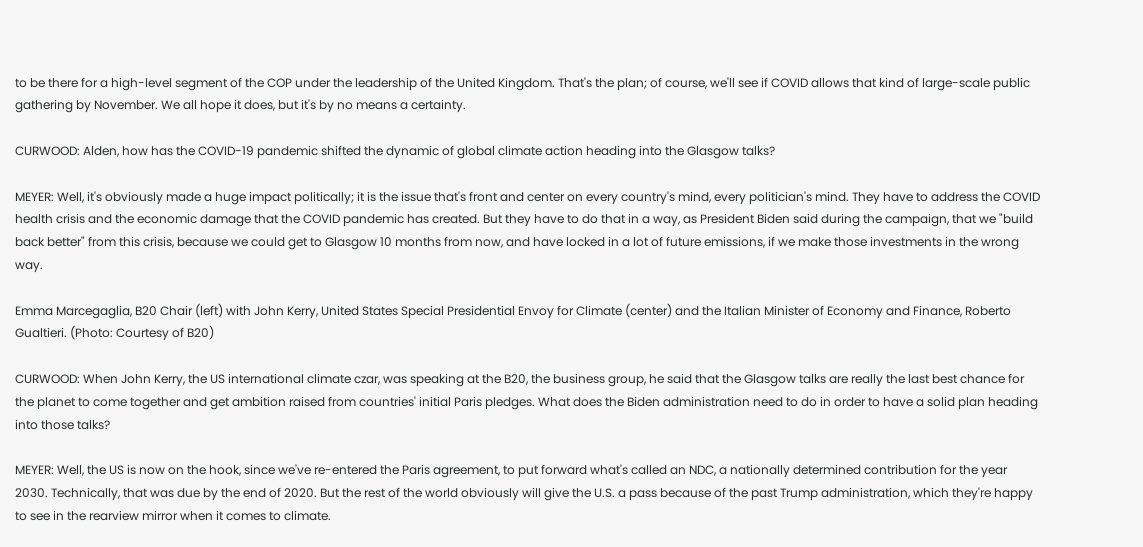to be there for a high-level segment of the COP under the leadership of the United Kingdom. That's the plan; of course, we'll see if COVID allows that kind of large-scale public gathering by November. We all hope it does, but it's by no means a certainty.

CURWOOD: Alden, how has the COVID-19 pandemic shifted the dynamic of global climate action heading into the Glasgow talks?

MEYER: Well, it's obviously made a huge impact politically; it is the issue that's front and center on every country's mind, every politician's mind. They have to address the COVID health crisis and the economic damage that the COVID pandemic has created. But they have to do that in a way, as President Biden said during the campaign, that we "build back better" from this crisis, because we could get to Glasgow 10 months from now, and have locked in a lot of future emissions, if we make those investments in the wrong way.

Emma Marcegaglia, B20 Chair (left) with John Kerry, United States Special Presidential Envoy for Climate (center) and the Italian Minister of Economy and Finance, Roberto Gualtieri. (Photo: Courtesy of B20)

CURWOOD: When John Kerry, the US international climate czar, was speaking at the B20, the business group, he said that the Glasgow talks are really the last best chance for the planet to come together and get ambition raised from countries' initial Paris pledges. What does the Biden administration need to do in order to have a solid plan heading into those talks?

MEYER: Well, the US is now on the hook, since we've re-entered the Paris agreement, to put forward what's called an NDC, a nationally determined contribution for the year 2030. Technically, that was due by the end of 2020. But the rest of the world obviously will give the U.S. a pass because of the past Trump administration, which they're happy to see in the rearview mirror when it comes to climate.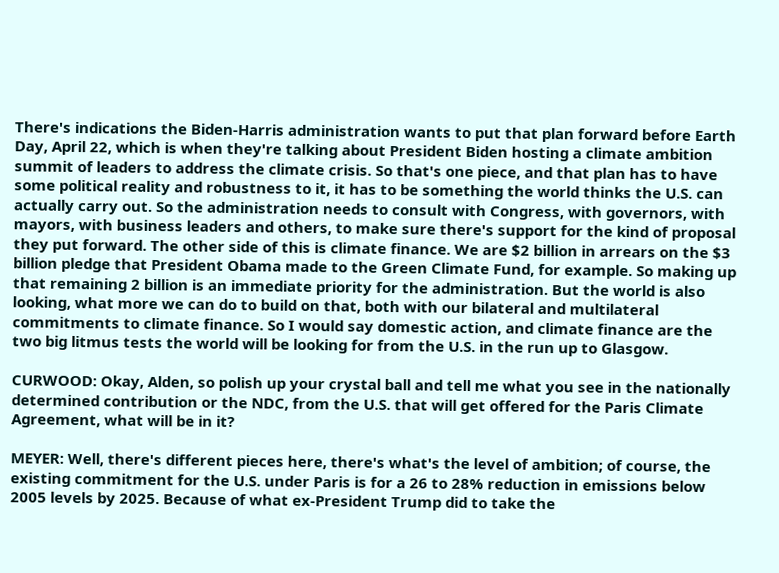There's indications the Biden-Harris administration wants to put that plan forward before Earth Day, April 22, which is when they're talking about President Biden hosting a climate ambition summit of leaders to address the climate crisis. So that's one piece, and that plan has to have some political reality and robustness to it, it has to be something the world thinks the U.S. can actually carry out. So the administration needs to consult with Congress, with governors, with mayors, with business leaders and others, to make sure there's support for the kind of proposal they put forward. The other side of this is climate finance. We are $2 billion in arrears on the $3 billion pledge that President Obama made to the Green Climate Fund, for example. So making up that remaining 2 billion is an immediate priority for the administration. But the world is also looking, what more we can do to build on that, both with our bilateral and multilateral commitments to climate finance. So I would say domestic action, and climate finance are the two big litmus tests the world will be looking for from the U.S. in the run up to Glasgow.

CURWOOD: Okay, Alden, so polish up your crystal ball and tell me what you see in the nationally determined contribution or the NDC, from the U.S. that will get offered for the Paris Climate Agreement, what will be in it?

MEYER: Well, there's different pieces here, there's what's the level of ambition; of course, the existing commitment for the U.S. under Paris is for a 26 to 28% reduction in emissions below 2005 levels by 2025. Because of what ex-President Trump did to take the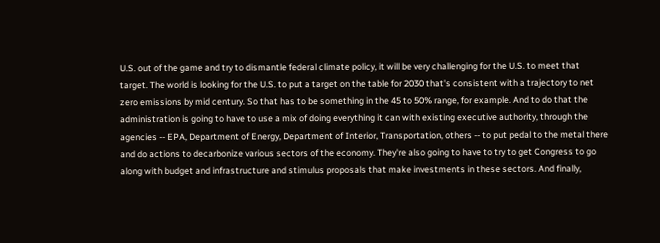U.S. out of the game and try to dismantle federal climate policy, it will be very challenging for the U.S. to meet that target. The world is looking for the U.S. to put a target on the table for 2030 that's consistent with a trajectory to net zero emissions by mid century. So that has to be something in the 45 to 50% range, for example. And to do that the administration is going to have to use a mix of doing everything it can with existing executive authority, through the agencies -- EPA, Department of Energy, Department of Interior, Transportation, others -- to put pedal to the metal there and do actions to decarbonize various sectors of the economy. They're also going to have to try to get Congress to go along with budget and infrastructure and stimulus proposals that make investments in these sectors. And finally,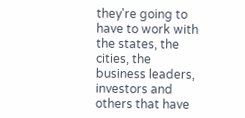they're going to have to work with the states, the cities, the business leaders, investors and others that have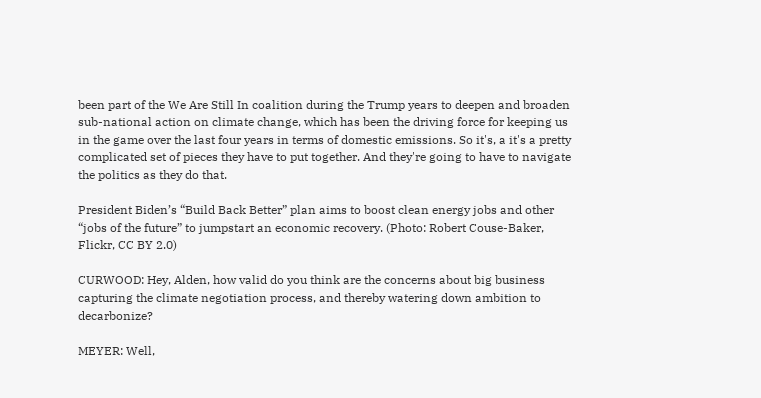been part of the We Are Still In coalition during the Trump years to deepen and broaden sub-national action on climate change, which has been the driving force for keeping us in the game over the last four years in terms of domestic emissions. So it's, a it's a pretty complicated set of pieces they have to put together. And they're going to have to navigate the politics as they do that.

President Biden’s “Build Back Better” plan aims to boost clean energy jobs and other “jobs of the future” to jumpstart an economic recovery. (Photo: Robert Couse-Baker, Flickr, CC BY 2.0)

CURWOOD: Hey, Alden, how valid do you think are the concerns about big business capturing the climate negotiation process, and thereby watering down ambition to decarbonize?

MEYER: Well,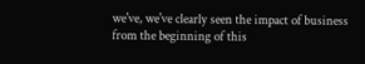we've, we've clearly seen the impact of business from the beginning of this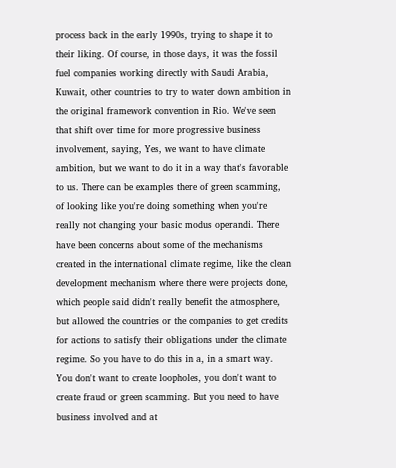process back in the early 1990s, trying to shape it to their liking. Of course, in those days, it was the fossil fuel companies working directly with Saudi Arabia, Kuwait, other countries to try to water down ambition in the original framework convention in Rio. We've seen that shift over time for more progressive business involvement, saying, Yes, we want to have climate ambition, but we want to do it in a way that's favorable to us. There can be examples there of green scamming, of looking like you're doing something when you're really not changing your basic modus operandi. There have been concerns about some of the mechanisms created in the international climate regime, like the clean development mechanism where there were projects done, which people said didn't really benefit the atmosphere, but allowed the countries or the companies to get credits for actions to satisfy their obligations under the climate regime. So you have to do this in a, in a smart way. You don't want to create loopholes, you don't want to create fraud or green scamming. But you need to have business involved and at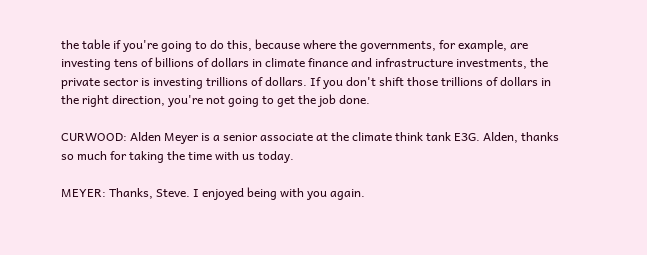the table if you're going to do this, because where the governments, for example, are investing tens of billions of dollars in climate finance and infrastructure investments, the private sector is investing trillions of dollars. If you don't shift those trillions of dollars in the right direction, you're not going to get the job done.

CURWOOD: Alden Meyer is a senior associate at the climate think tank E3G. Alden, thanks so much for taking the time with us today.

MEYER: Thanks, Steve. I enjoyed being with you again.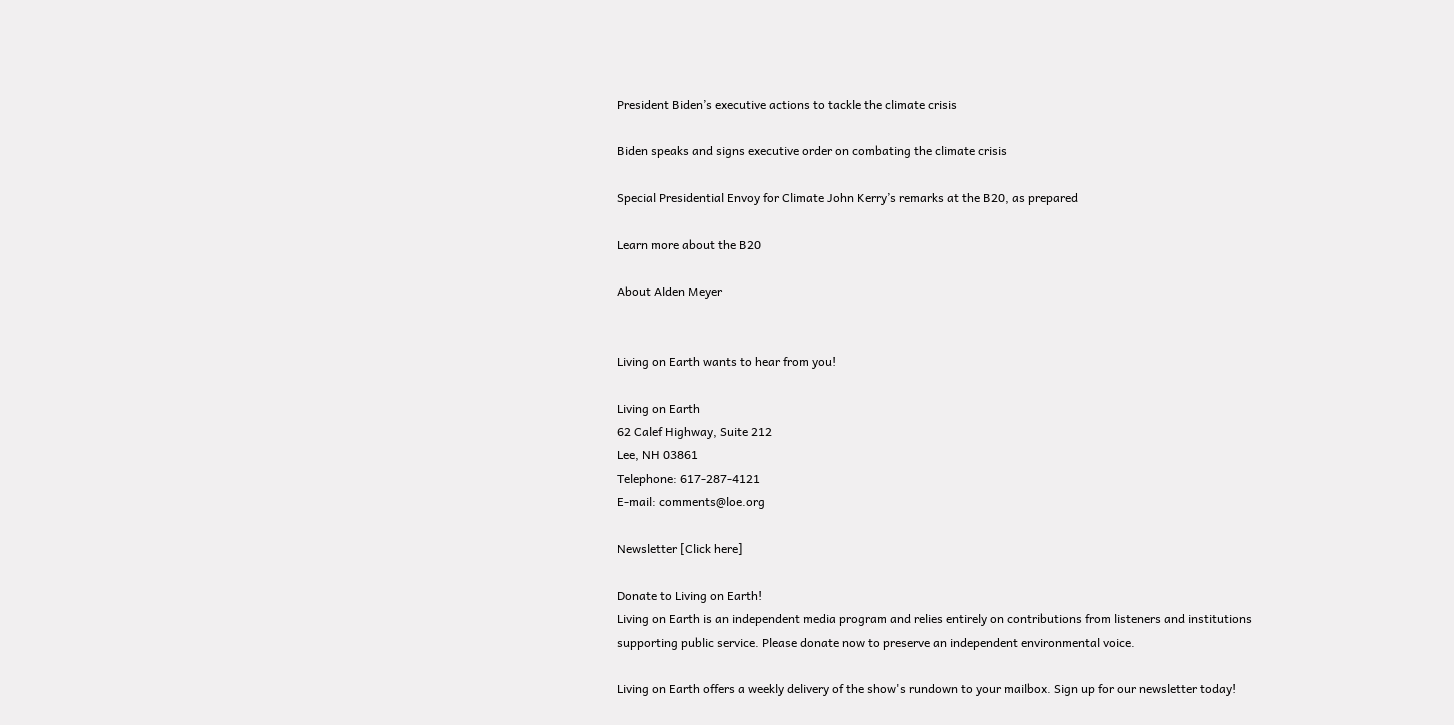President Biden’s executive actions to tackle the climate crisis

Biden speaks and signs executive order on combating the climate crisis

Special Presidential Envoy for Climate John Kerry’s remarks at the B20, as prepared

Learn more about the B20

About Alden Meyer


Living on Earth wants to hear from you!

Living on Earth
62 Calef Highway, Suite 212
Lee, NH 03861
Telephone: 617-287-4121
E-mail: comments@loe.org

Newsletter [Click here]

Donate to Living on Earth!
Living on Earth is an independent media program and relies entirely on contributions from listeners and institutions supporting public service. Please donate now to preserve an independent environmental voice.

Living on Earth offers a weekly delivery of the show's rundown to your mailbox. Sign up for our newsletter today!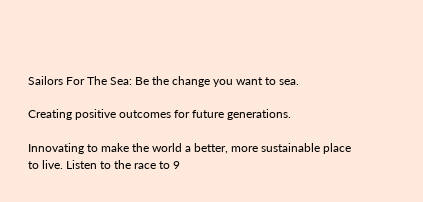Sailors For The Sea: Be the change you want to sea.

Creating positive outcomes for future generations.

Innovating to make the world a better, more sustainable place to live. Listen to the race to 9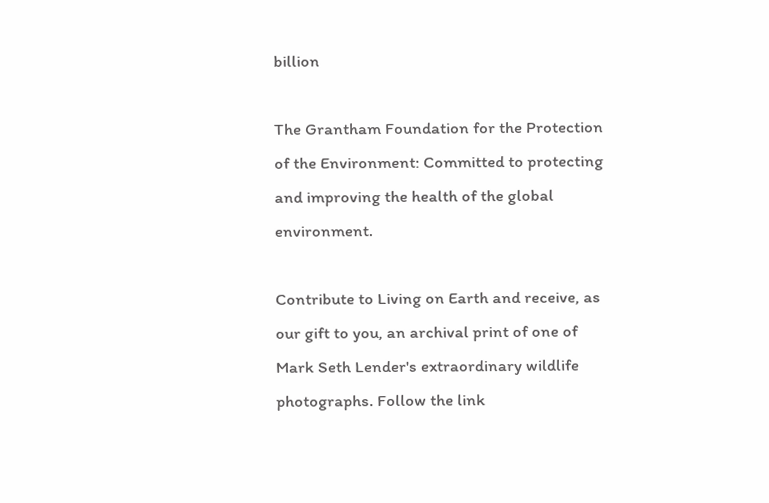billion

The Grantham Foundation for the Protection of the Environment: Committed to protecting and improving the health of the global environment.

Contribute to Living on Earth and receive, as our gift to you, an archival print of one of Mark Seth Lender's extraordinary wildlife photographs. Follow the link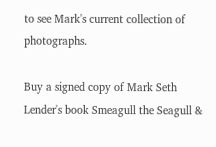to see Mark's current collection of photographs.

Buy a signed copy of Mark Seth Lender's book Smeagull the Seagull &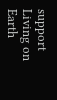support Living on Earth